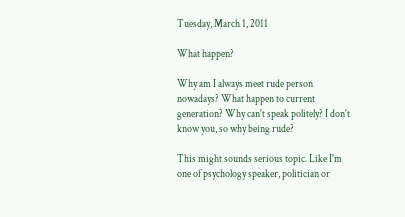Tuesday, March 1, 2011

What happen?

Why am I always meet rude person nowadays? What happen to current generation? Why can't speak politely? I don't know you, so why being rude?

This might sounds serious topic. Like I'm one of psychology speaker, politician or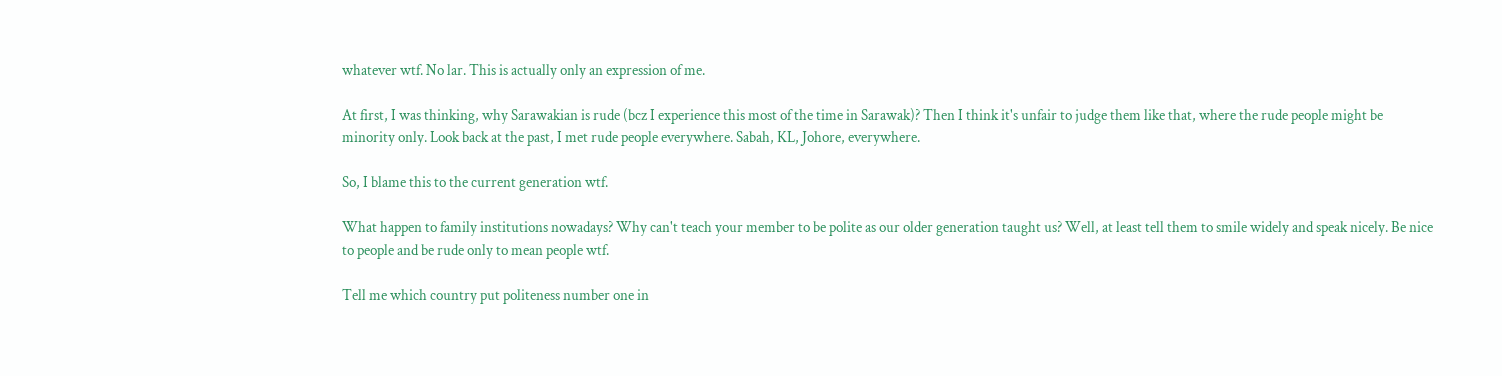whatever wtf. No lar. This is actually only an expression of me.

At first, I was thinking, why Sarawakian is rude (bcz I experience this most of the time in Sarawak)? Then I think it's unfair to judge them like that, where the rude people might be minority only. Look back at the past, I met rude people everywhere. Sabah, KL, Johore, everywhere.

So, I blame this to the current generation wtf.

What happen to family institutions nowadays? Why can't teach your member to be polite as our older generation taught us? Well, at least tell them to smile widely and speak nicely. Be nice to people and be rude only to mean people wtf.

Tell me which country put politeness number one in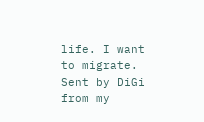life. I want to migrate.
Sent by DiGi from my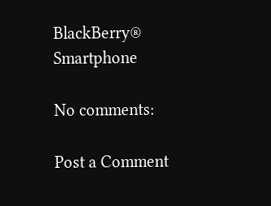BlackBerry® Smartphone

No comments:

Post a Comment